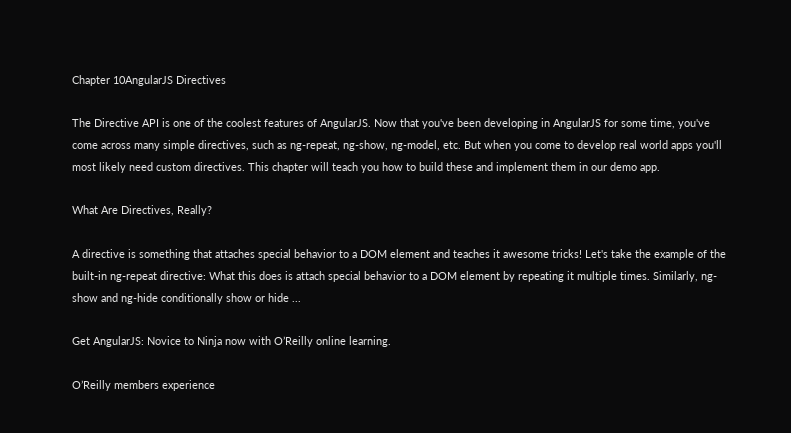Chapter 10AngularJS Directives

The Directive API is one of the coolest features of AngularJS. Now that you've been developing in AngularJS for some time, you've come across many simple directives, such as ng-repeat, ng-show, ng-model, etc. But when you come to develop real world apps you'll most likely need custom directives. This chapter will teach you how to build these and implement them in our demo app.

What Are Directives, Really?

A directive is something that attaches special behavior to a DOM element and teaches it awesome tricks! Let's take the example of the built-in ng-repeat directive: What this does is attach special behavior to a DOM element by repeating it multiple times. Similarly, ng-show and ng-hide conditionally show or hide ...

Get AngularJS: Novice to Ninja now with O’Reilly online learning.

O’Reilly members experience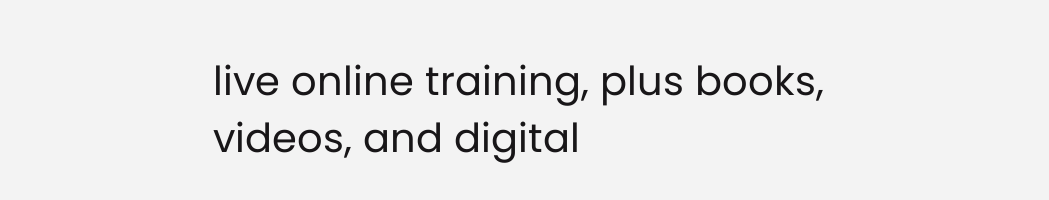live online training, plus books, videos, and digital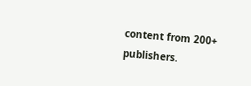content from 200+ publishers.